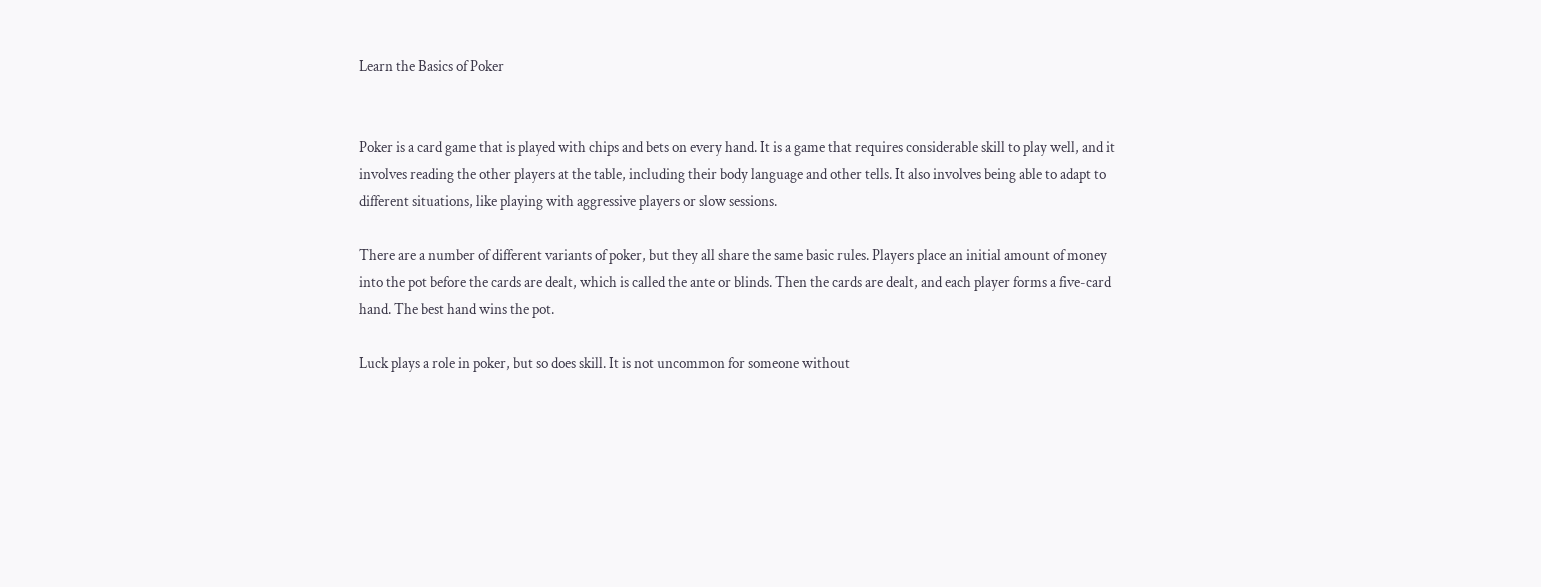Learn the Basics of Poker


Poker is a card game that is played with chips and bets on every hand. It is a game that requires considerable skill to play well, and it involves reading the other players at the table, including their body language and other tells. It also involves being able to adapt to different situations, like playing with aggressive players or slow sessions.

There are a number of different variants of poker, but they all share the same basic rules. Players place an initial amount of money into the pot before the cards are dealt, which is called the ante or blinds. Then the cards are dealt, and each player forms a five-card hand. The best hand wins the pot.

Luck plays a role in poker, but so does skill. It is not uncommon for someone without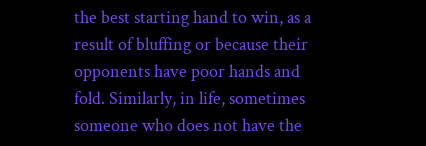the best starting hand to win, as a result of bluffing or because their opponents have poor hands and fold. Similarly, in life, sometimes someone who does not have the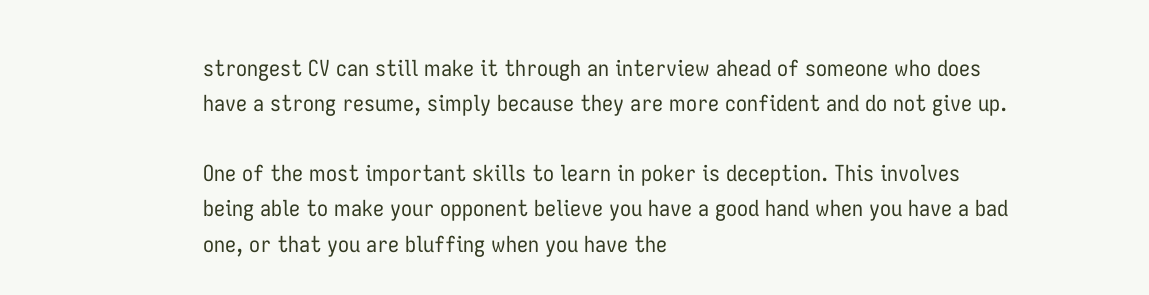strongest CV can still make it through an interview ahead of someone who does have a strong resume, simply because they are more confident and do not give up.

One of the most important skills to learn in poker is deception. This involves being able to make your opponent believe you have a good hand when you have a bad one, or that you are bluffing when you have the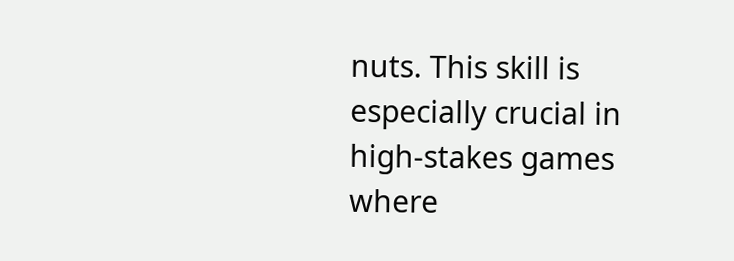nuts. This skill is especially crucial in high-stakes games where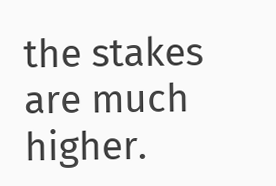the stakes are much higher.